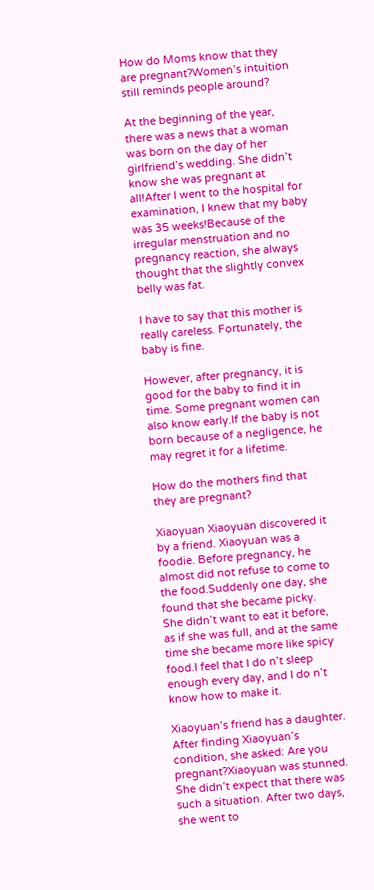How do Moms know that they are pregnant?Women’s intuition still reminds people around?

At the beginning of the year, there was a news that a woman was born on the day of her girlfriend’s wedding. She didn’t know she was pregnant at all!After I went to the hospital for examination, I knew that my baby was 35 weeks!Because of the irregular menstruation and no pregnancy reaction, she always thought that the slightly convex belly was fat.

I have to say that this mother is really careless. Fortunately, the baby is fine.

However, after pregnancy, it is good for the baby to find it in time. Some pregnant women can also know early.If the baby is not born because of a negligence, he may regret it for a lifetime.

How do the mothers find that they are pregnant?

Xiaoyuan Xiaoyuan discovered it by a friend. Xiaoyuan was a foodie. Before pregnancy, he almost did not refuse to come to the food.Suddenly one day, she found that she became picky. She didn’t want to eat it before, as if she was full, and at the same time she became more like spicy food.I feel that I do n’t sleep enough every day, and I do n’t know how to make it.

Xiaoyuan’s friend has a daughter. After finding Xiaoyuan’s condition, she asked: Are you pregnant?Xiaoyuan was stunned. She didn’t expect that there was such a situation. After two days, she went to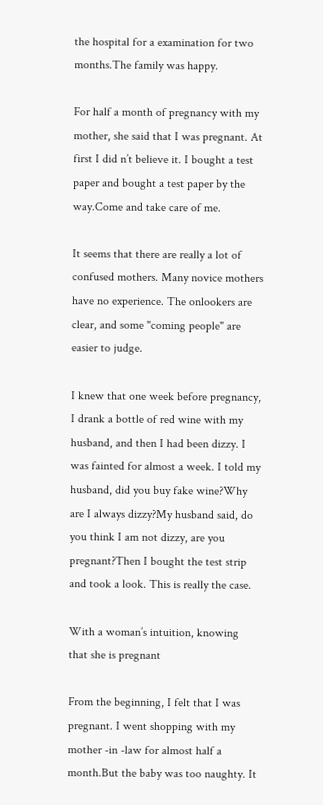the hospital for a examination for two months.The family was happy.

For half a month of pregnancy with my mother, she said that I was pregnant. At first I did n’t believe it. I bought a test paper and bought a test paper by the way.Come and take care of me.

It seems that there are really a lot of confused mothers. Many novice mothers have no experience. The onlookers are clear, and some "coming people" are easier to judge.

I knew that one week before pregnancy, I drank a bottle of red wine with my husband, and then I had been dizzy. I was fainted for almost a week. I told my husband, did you buy fake wine?Why are I always dizzy?My husband said, do you think I am not dizzy, are you pregnant?Then I bought the test strip and took a look. This is really the case.

With a woman’s intuition, knowing that she is pregnant

From the beginning, I felt that I was pregnant. I went shopping with my mother -in -law for almost half a month.But the baby was too naughty. It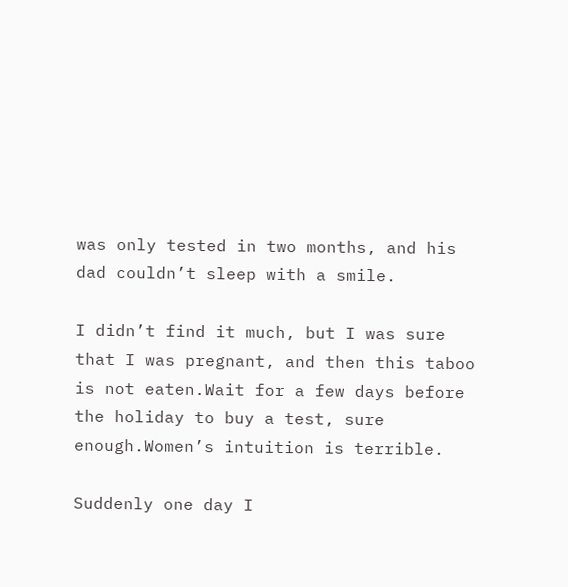was only tested in two months, and his dad couldn’t sleep with a smile.

I didn’t find it much, but I was sure that I was pregnant, and then this taboo is not eaten.Wait for a few days before the holiday to buy a test, sure enough.Women’s intuition is terrible.

Suddenly one day I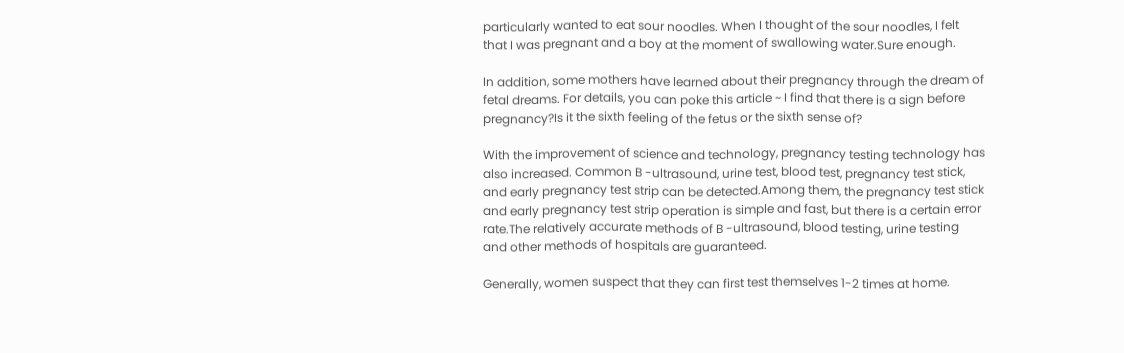particularly wanted to eat sour noodles. When I thought of the sour noodles, I felt that I was pregnant and a boy at the moment of swallowing water.Sure enough.

In addition, some mothers have learned about their pregnancy through the dream of fetal dreams. For details, you can poke this article ~ I find that there is a sign before pregnancy?Is it the sixth feeling of the fetus or the sixth sense of?

With the improvement of science and technology, pregnancy testing technology has also increased. Common B -ultrasound, urine test, blood test, pregnancy test stick, and early pregnancy test strip can be detected.Among them, the pregnancy test stick and early pregnancy test strip operation is simple and fast, but there is a certain error rate.The relatively accurate methods of B -ultrasound, blood testing, urine testing and other methods of hospitals are guaranteed.

Generally, women suspect that they can first test themselves 1-2 times at home.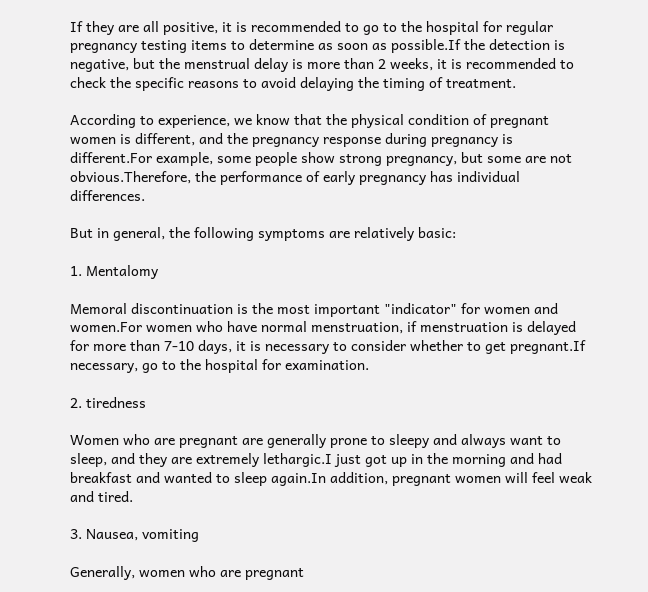If they are all positive, it is recommended to go to the hospital for regular pregnancy testing items to determine as soon as possible.If the detection is negative, but the menstrual delay is more than 2 weeks, it is recommended to check the specific reasons to avoid delaying the timing of treatment.

According to experience, we know that the physical condition of pregnant women is different, and the pregnancy response during pregnancy is different.For example, some people show strong pregnancy, but some are not obvious.Therefore, the performance of early pregnancy has individual differences.

But in general, the following symptoms are relatively basic:

1. Mentalomy

Memoral discontinuation is the most important "indicator" for women and women.For women who have normal menstruation, if menstruation is delayed for more than 7-10 days, it is necessary to consider whether to get pregnant.If necessary, go to the hospital for examination.

2. tiredness

Women who are pregnant are generally prone to sleepy and always want to sleep, and they are extremely lethargic.I just got up in the morning and had breakfast and wanted to sleep again.In addition, pregnant women will feel weak and tired.

3. Nausea, vomiting

Generally, women who are pregnant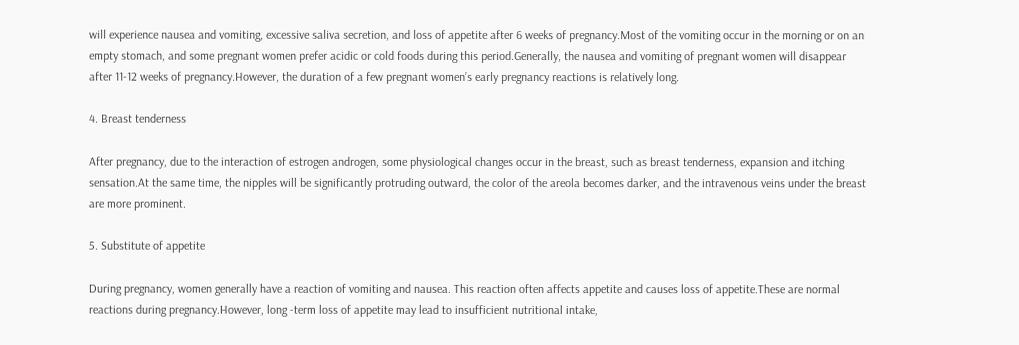will experience nausea and vomiting, excessive saliva secretion, and loss of appetite after 6 weeks of pregnancy.Most of the vomiting occur in the morning or on an empty stomach, and some pregnant women prefer acidic or cold foods during this period.Generally, the nausea and vomiting of pregnant women will disappear after 11-12 weeks of pregnancy.However, the duration of a few pregnant women’s early pregnancy reactions is relatively long.

4. Breast tenderness

After pregnancy, due to the interaction of estrogen androgen, some physiological changes occur in the breast, such as breast tenderness, expansion and itching sensation.At the same time, the nipples will be significantly protruding outward, the color of the areola becomes darker, and the intravenous veins under the breast are more prominent.

5. Substitute of appetite

During pregnancy, women generally have a reaction of vomiting and nausea. This reaction often affects appetite and causes loss of appetite.These are normal reactions during pregnancy.However, long -term loss of appetite may lead to insufficient nutritional intake,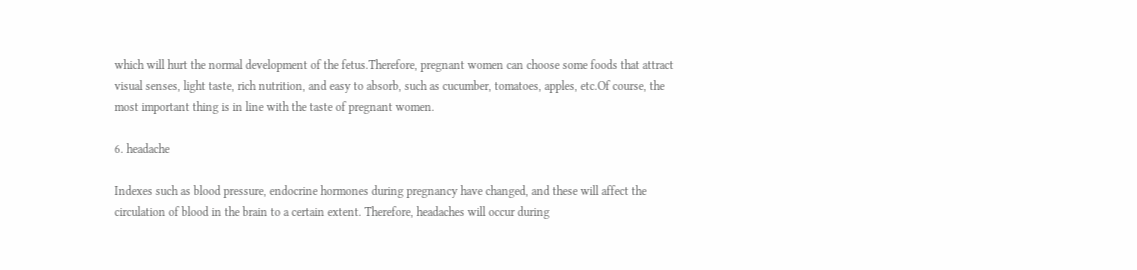which will hurt the normal development of the fetus.Therefore, pregnant women can choose some foods that attract visual senses, light taste, rich nutrition, and easy to absorb, such as cucumber, tomatoes, apples, etc.Of course, the most important thing is in line with the taste of pregnant women.

6. headache

Indexes such as blood pressure, endocrine hormones during pregnancy have changed, and these will affect the circulation of blood in the brain to a certain extent. Therefore, headaches will occur during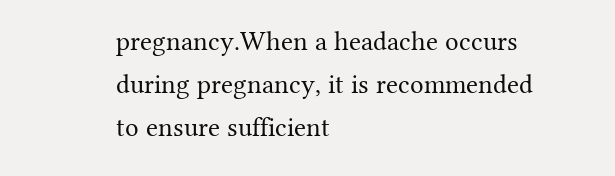pregnancy.When a headache occurs during pregnancy, it is recommended to ensure sufficient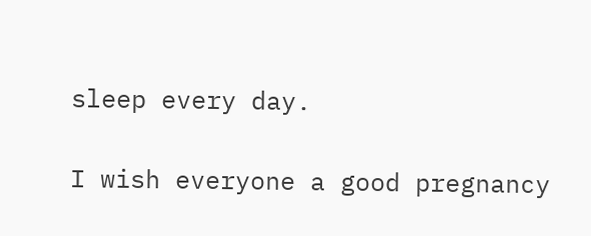sleep every day.

I wish everyone a good pregnancy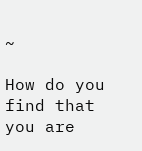~

How do you find that you are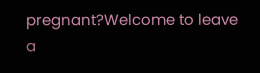pregnant?Welcome to leave a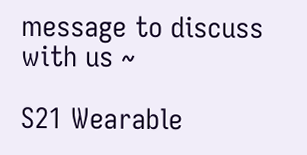message to discuss with us ~

S21 Wearable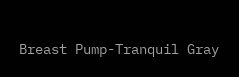Breast Pump-Tranquil Gray